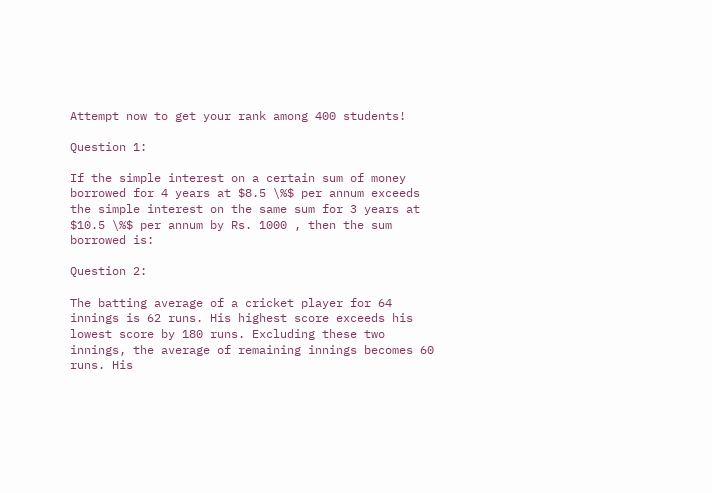Attempt now to get your rank among 400 students!

Question 1:

If the simple interest on a certain sum of money borrowed for 4 years at $8.5 \%$ per annum exceeds the simple interest on the same sum for 3 years at $10.5 \%$ per annum by Rs. 1000 , then the sum borrowed is:

Question 2:

The batting average of a cricket player for 64 innings is 62 runs. His highest score exceeds his lowest score by 180 runs. Excluding these two innings, the average of remaining innings becomes 60 runs. His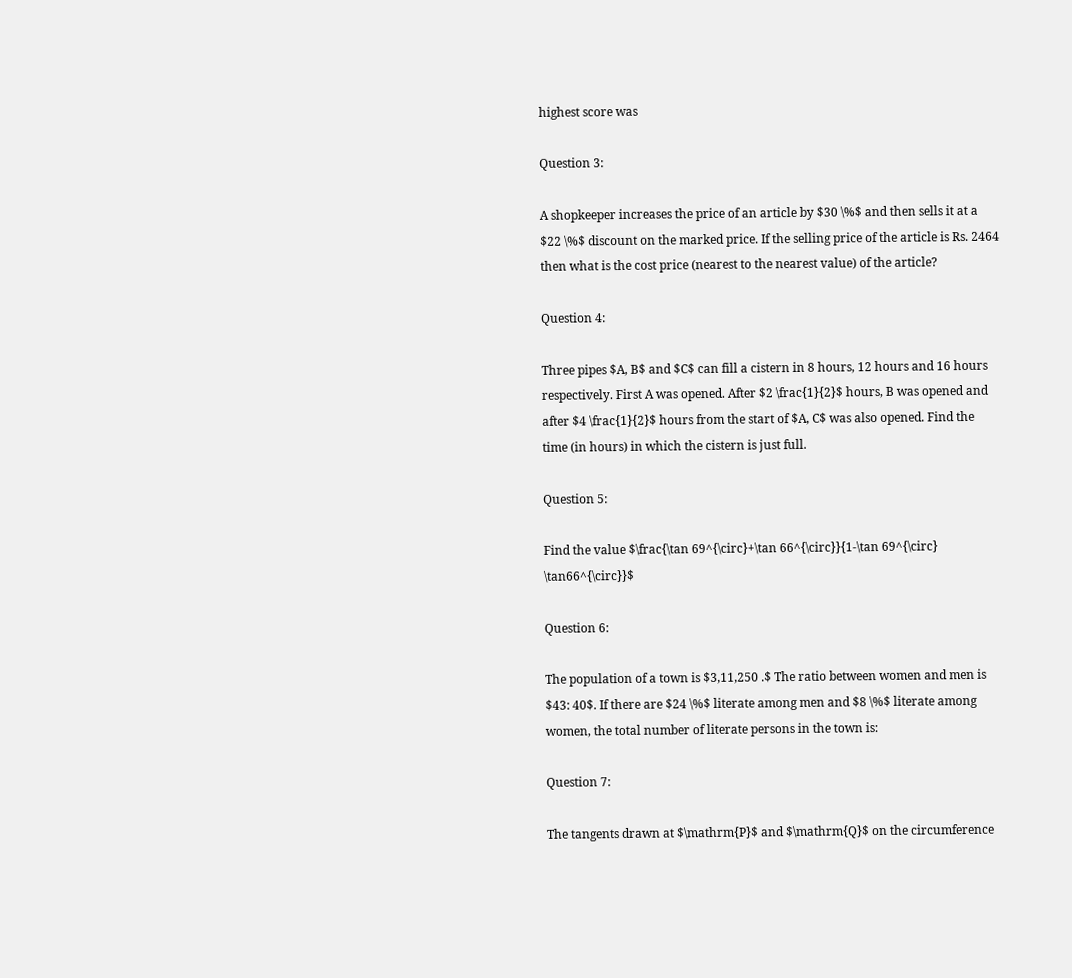highest score was

Question 3:

A shopkeeper increases the price of an article by $30 \%$ and then sells it at a $22 \%$ discount on the marked price. If the selling price of the article is Rs. 2464 then what is the cost price (nearest to the nearest value) of the article?

Question 4:

Three pipes $A, B$ and $C$ can fill a cistern in 8 hours, 12 hours and 16 hours respectively. First A was opened. After $2 \frac{1}{2}$ hours, B was opened and after $4 \frac{1}{2}$ hours from the start of $A, C$ was also opened. Find the time (in hours) in which the cistern is just full.

Question 5:

Find the value $\frac{\tan 69^{\circ}+\tan 66^{\circ}}{1-\tan 69^{\circ} \tan66^{\circ}}$

Question 6:

The population of a town is $3,11,250 .$ The ratio between women and men is $43: 40$. If there are $24 \%$ literate among men and $8 \%$ literate among women, the total number of literate persons in the town is:

Question 7:

The tangents drawn at $\mathrm{P}$ and $\mathrm{Q}$ on the circumference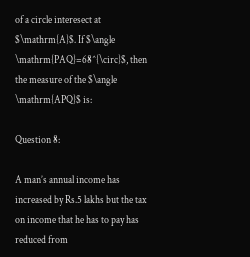of a circle interesect at $\mathrm{A}$. If $\angle \mathrm{PAQ}=68^{\circ}$, then the measure of the $\angle \mathrm{APQ}$ is:

Question 8:

A man’s annual income has increased by Rs.5 lakhs but the tax on income that he has to pay has reduced from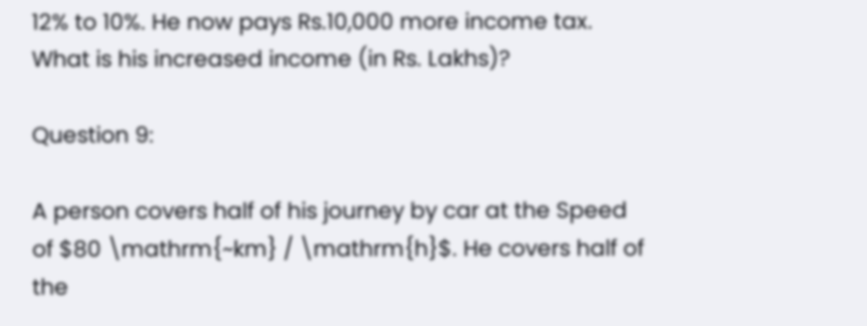12% to 10%. He now pays Rs.10,000 more income tax. What is his increased income (in Rs. Lakhs)?

Question 9:

A person covers half of his journey by car at the Speed of $80 \mathrm{~km} / \mathrm{h}$. He covers half of the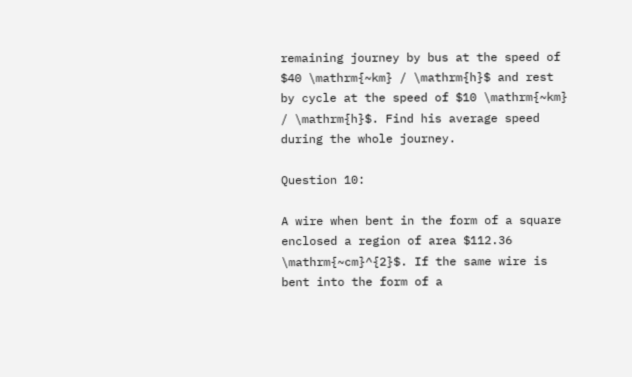remaining journey by bus at the speed of $40 \mathrm{~km} / \mathrm{h}$ and rest by cycle at the speed of $10 \mathrm{~km} / \mathrm{h}$. Find his average speed during the whole journey.

Question 10:

A wire when bent in the form of a square enclosed a region of area $112.36 \mathrm{~cm}^{2}$. If the same wire is bent into the form of a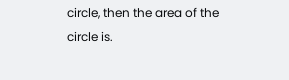circle, then the area of the circle is.